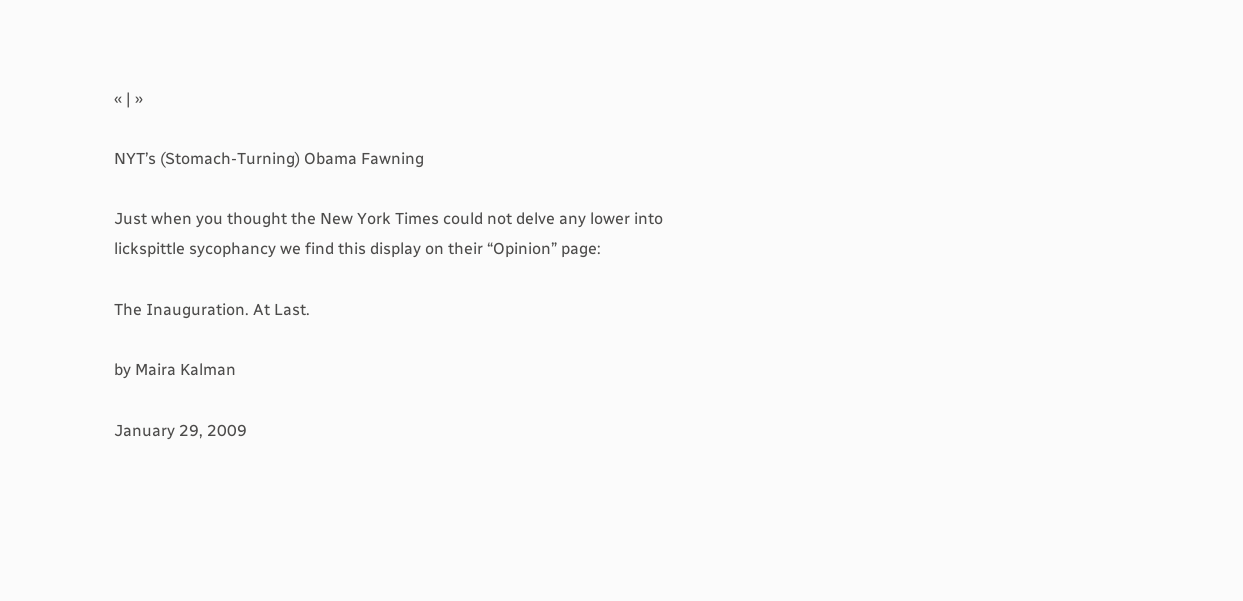« | »

NYT’s (Stomach-Turning) Obama Fawning

Just when you thought the New York Times could not delve any lower into lickspittle sycophancy we find this display on their “Opinion” page:

The Inauguration. At Last.

by Maira Kalman

January 29, 2009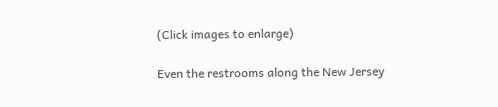(Click images to enlarge)

Even the restrooms along the New Jersey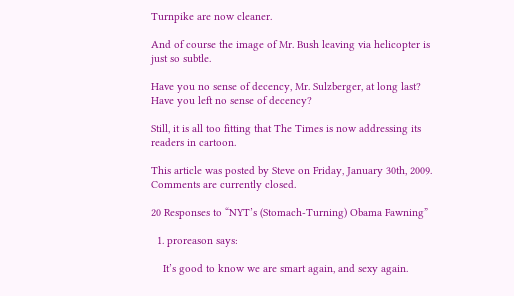Turnpike are now cleaner.

And of course the image of Mr. Bush leaving via helicopter is just so subtle.

Have you no sense of decency, Mr. Sulzberger, at long last? Have you left no sense of decency?

Still, it is all too fitting that The Times is now addressing its readers in cartoon.

This article was posted by Steve on Friday, January 30th, 2009. Comments are currently closed.

20 Responses to “NYT’s (Stomach-Turning) Obama Fawning”

  1. proreason says:

    It’s good to know we are smart again, and sexy again.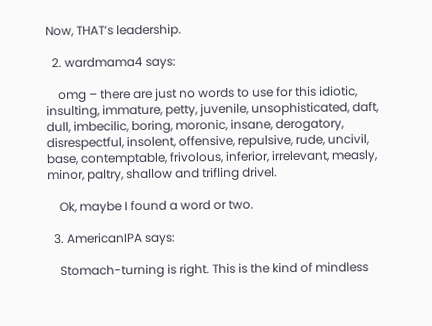Now, THAT’s leadership.

  2. wardmama4 says:

    omg – there are just no words to use for this idiotic, insulting, immature, petty, juvenile, unsophisticated, daft, dull, imbecilic, boring, moronic, insane, derogatory, disrespectful, insolent, offensive, repulsive, rude, uncivil, base, contemptable, frivolous, inferior, irrelevant, measly, minor, paltry, shallow and trifling drivel.

    Ok, maybe I found a word or two.

  3. AmericanIPA says:

    Stomach-turning is right. This is the kind of mindless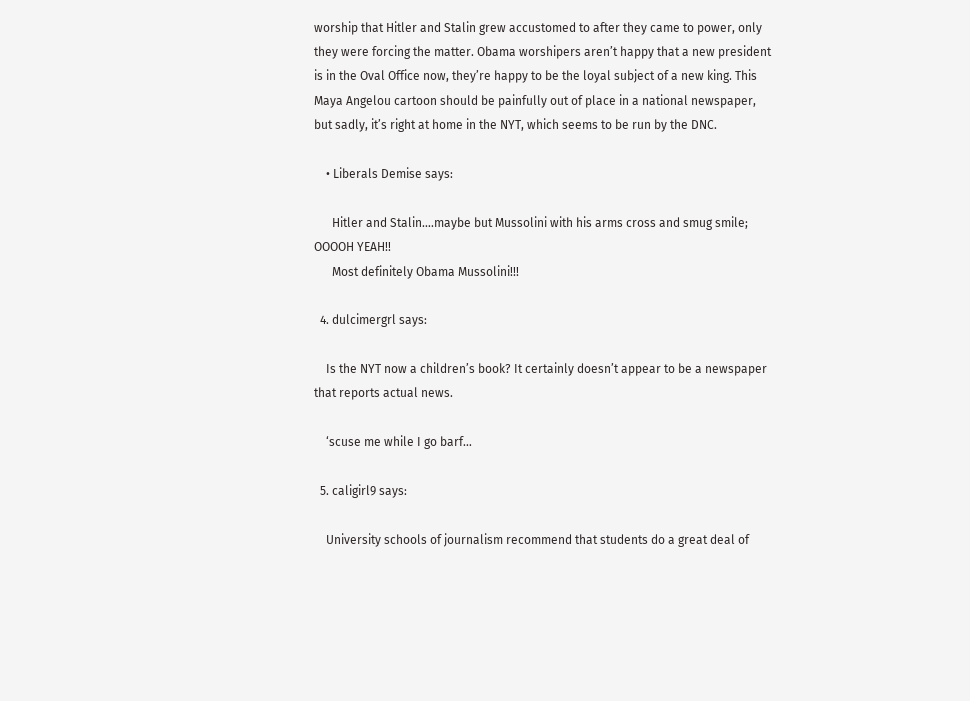worship that Hitler and Stalin grew accustomed to after they came to power, only they were forcing the matter. Obama worshipers aren’t happy that a new president is in the Oval Office now, they’re happy to be the loyal subject of a new king. This Maya Angelou cartoon should be painfully out of place in a national newspaper, but sadly, it’s right at home in the NYT, which seems to be run by the DNC.

    • Liberals Demise says:

      Hitler and Stalin….maybe but Mussolini with his arms cross and smug smile; OOOOH YEAH!!
      Most definitely Obama Mussolini!!!

  4. dulcimergrl says:

    Is the NYT now a children’s book? It certainly doesn’t appear to be a newspaper that reports actual news.

    ‘scuse me while I go barf…

  5. caligirl9 says:

    University schools of journalism recommend that students do a great deal of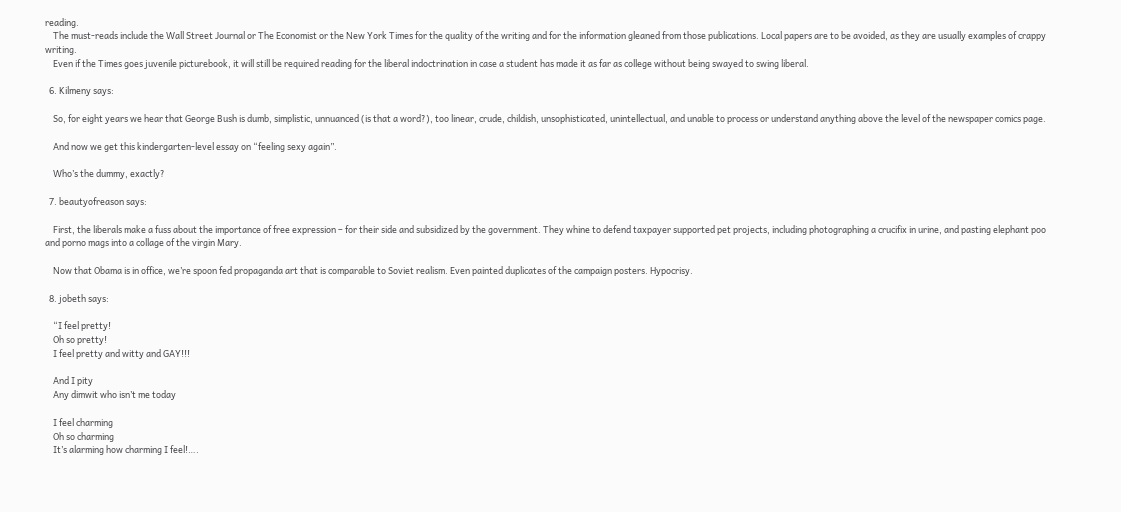reading.
    The must-reads include the Wall Street Journal or The Economist or the New York Times for the quality of the writing and for the information gleaned from those publications. Local papers are to be avoided, as they are usually examples of crappy writing.
    Even if the Times goes juvenile picturebook, it will still be required reading for the liberal indoctrination in case a student has made it as far as college without being swayed to swing liberal.

  6. Kilmeny says:

    So, for eight years we hear that George Bush is dumb, simplistic, unnuanced (is that a word?), too linear, crude, childish, unsophisticated, unintellectual, and unable to process or understand anything above the level of the newspaper comics page.

    And now we get this kindergarten-level essay on “feeling sexy again”.

    Who’s the dummy, exactly?

  7. beautyofreason says:

    First, the liberals make a fuss about the importance of free expression – for their side and subsidized by the government. They whine to defend taxpayer supported pet projects, including photographing a crucifix in urine, and pasting elephant poo and porno mags into a collage of the virgin Mary.

    Now that Obama is in office, we’re spoon fed propaganda art that is comparable to Soviet realism. Even painted duplicates of the campaign posters. Hypocrisy.

  8. jobeth says:

    “I feel pretty!
    Oh so pretty!
    I feel pretty and witty and GAY!!!

    And I pity
    Any dimwit who isn’t me today

    I feel charming
    Oh so charming
    It’s alarming how charming I feel!….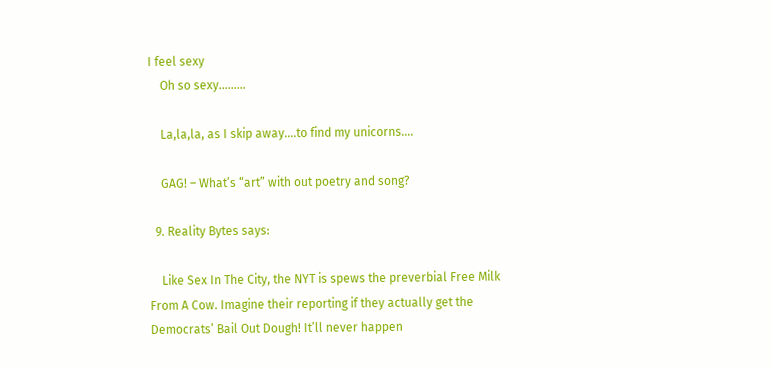I feel sexy
    Oh so sexy………

    La,la,la, as I skip away….to find my unicorns….

    GAG! – What’s “art” with out poetry and song?

  9. Reality Bytes says:

    Like Sex In The City, the NYT is spews the preverbial Free Milk From A Cow. Imagine their reporting if they actually get the Democrats’ Bail Out Dough! It’ll never happen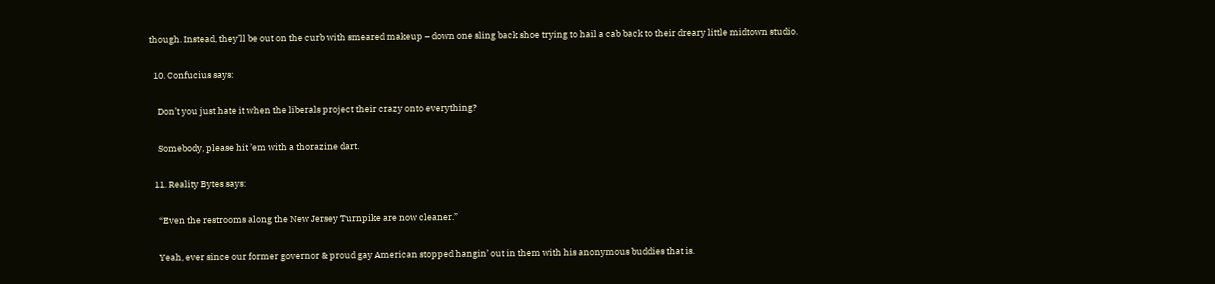though. Instead, they’ll be out on the curb with smeared makeup – down one sling back shoe trying to hail a cab back to their dreary little midtown studio.

  10. Confucius says:

    Don’t you just hate it when the liberals project their crazy onto everything?

    Somebody, please hit ’em with a thorazine dart.

  11. Reality Bytes says:

    “Even the restrooms along the New Jersey Turnpike are now cleaner.”

    Yeah, ever since our former governor & proud gay American stopped hangin’ out in them with his anonymous buddies that is.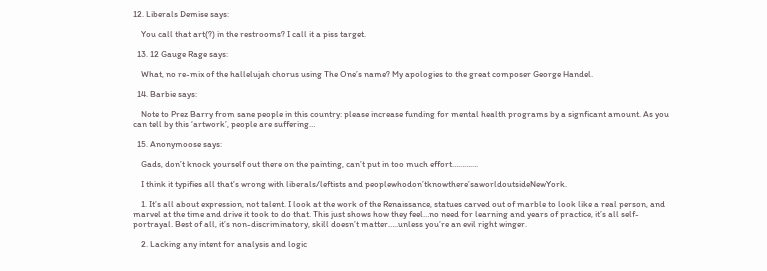12. Liberals Demise says:

    You call that art(?) in the restrooms? I call it a piss target.

  13. 12 Gauge Rage says:

    What, no re-mix of the hallelujah chorus using The One’s name? My apologies to the great composer George Handel.

  14. Barbie says:

    Note to Prez Barry from sane people in this country: please increase funding for mental health programs by a signficant amount. As you can tell by this ‘artwork’, people are suffering…

  15. Anonymoose says:

    Gads, don’t knock yourself out there on the painting, can’t put in too much effort………….

    I think it typifies all that’s wrong with liberals/leftists and peoplewhodon’tknowthere’saworldoutsideNewYork.

    1. It’s all about expression, not talent. I look at the work of the Renaissance, statues carved out of marble to look like a real person, and marvel at the time and drive it took to do that. This just shows how they feel…no need for learning and years of practice, it’s all self-portrayal. Best of all, it’s non-discriminatory, skill doesn’t matter…..unless you’re an evil right winger.

    2. Lacking any intent for analysis and logic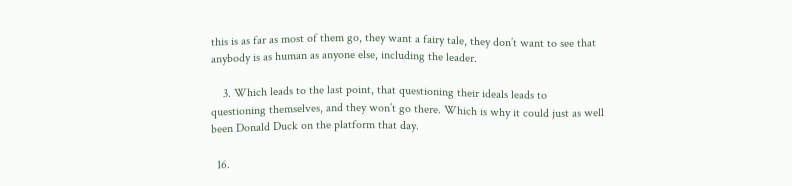this is as far as most of them go, they want a fairy tale, they don’t want to see that anybody is as human as anyone else, including the leader.

    3. Which leads to the last point, that questioning their ideals leads to questioning themselves, and they won’t go there. Which is why it could just as well been Donald Duck on the platform that day.

  16.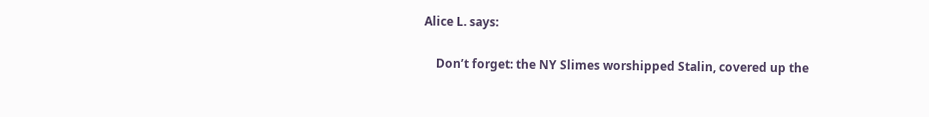Alice L. says:

    Don’t forget: the NY Slimes worshipped Stalin, covered up the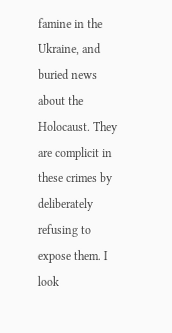famine in the Ukraine, and buried news about the Holocaust. They are complicit in these crimes by deliberately refusing to expose them. I look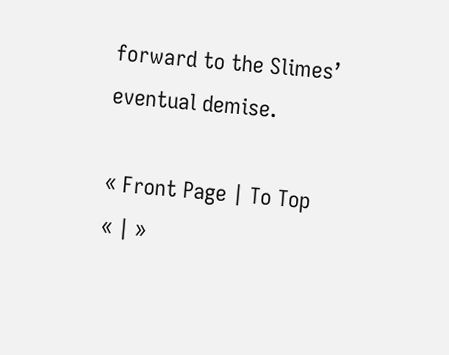forward to the Slimes’ eventual demise.

« Front Page | To Top
« | »